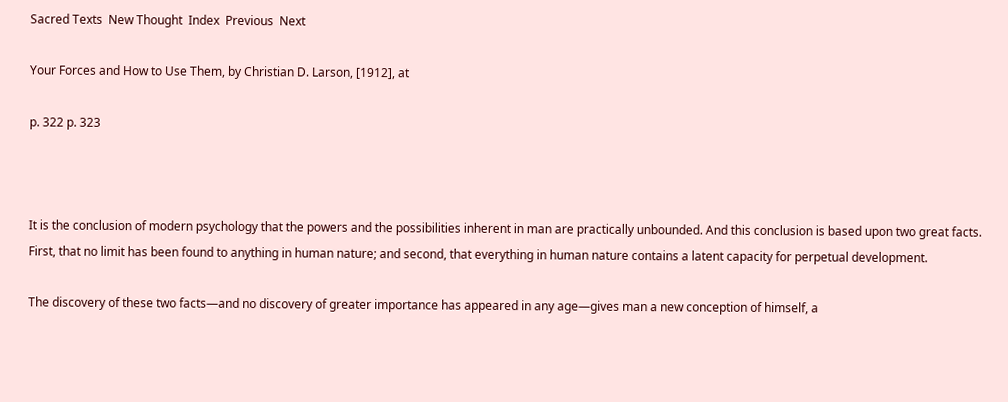Sacred Texts  New Thought  Index  Previous  Next

Your Forces and How to Use Them, by Christian D. Larson, [1912], at

p. 322 p. 323



It is the conclusion of modern psychology that the powers and the possibilities inherent in man are practically unbounded. And this conclusion is based upon two great facts. First, that no limit has been found to anything in human nature; and second, that everything in human nature contains a latent capacity for perpetual development.

The discovery of these two facts—and no discovery of greater importance has appeared in any age—gives man a new conception of himself, a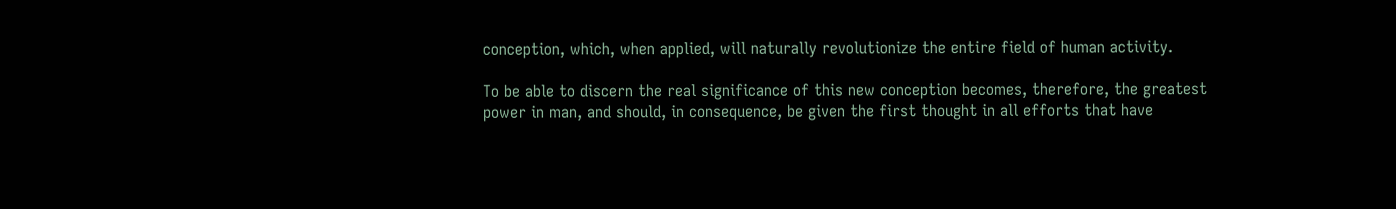conception, which, when applied, will naturally revolutionize the entire field of human activity.

To be able to discern the real significance of this new conception becomes, therefore, the greatest power in man, and should, in consequence, be given the first thought in all efforts that have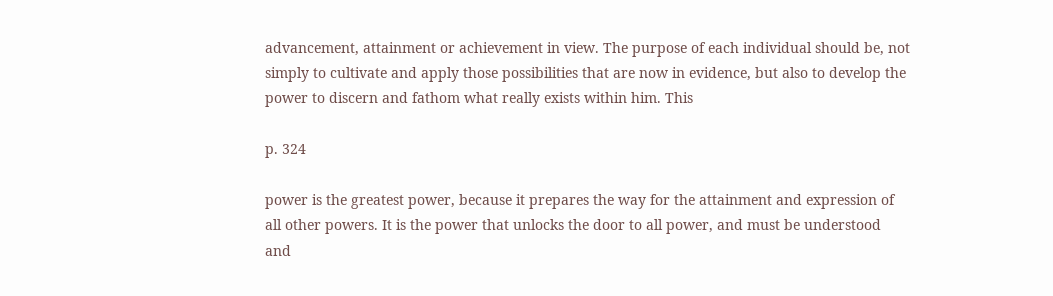advancement, attainment or achievement in view. The purpose of each individual should be, not simply to cultivate and apply those possibilities that are now in evidence, but also to develop the power to discern and fathom what really exists within him. This

p. 324

power is the greatest power, because it prepares the way for the attainment and expression of all other powers. It is the power that unlocks the door to all power, and must be understood and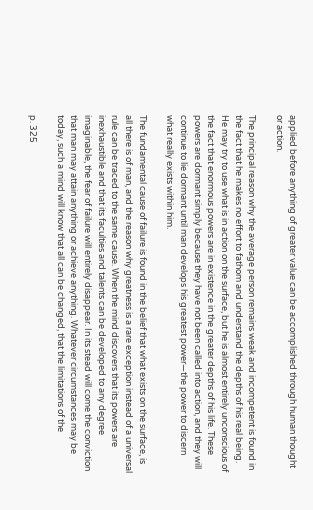applied before anything of greater value can be accomplished through human thought or action.

The principal reason why the average person remains weak and incompetent is found in the fact that he makes no effort to fathom and understand the depths of his real being. He may try to use what is in action on the surface, but he is almost entirely unconscious of the fact that enormous powers are in existence in the greater depths of his life. These powers are dormant simply because they have not been called into action, and they will continue to lie dormant until man develops his greatest power—the power to discern what really exists within him.

The fundamental cause of failure is found in the belief that what exists on the surface, is all there is of man, and the reason why greatness is a rare exception instead of a universal rule can be traced to the same cause. When the mind discovers that its powers are inexhaustible and that its faculties and talents can be developed to any degree imaginable, the fear of failure will entirely disappear. In its stead will come the conviction that man may attain anything or achieve anything. Whatever circumstances may be today, such a mind will know that all can be changed, that the limitations of the

p. 325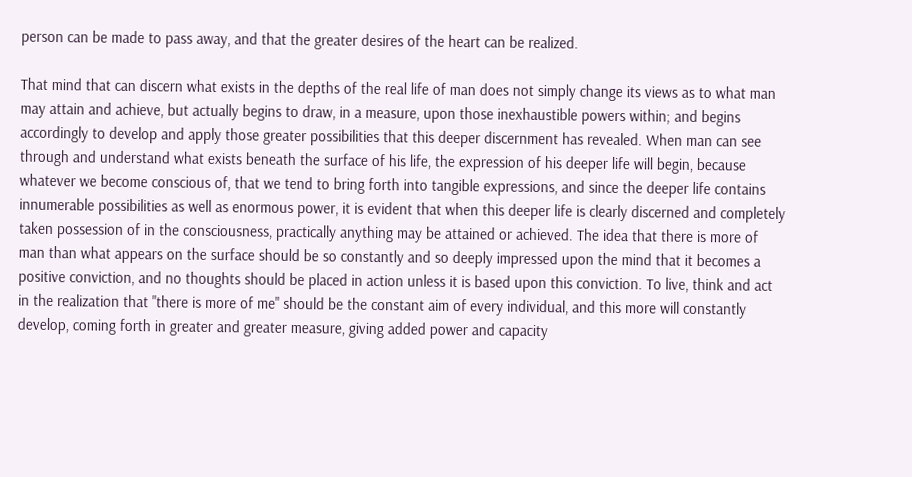person can be made to pass away, and that the greater desires of the heart can be realized.

That mind that can discern what exists in the depths of the real life of man does not simply change its views as to what man may attain and achieve, but actually begins to draw, in a measure, upon those inexhaustible powers within; and begins accordingly to develop and apply those greater possibilities that this deeper discernment has revealed. When man can see through and understand what exists beneath the surface of his life, the expression of his deeper life will begin, because whatever we become conscious of, that we tend to bring forth into tangible expressions, and since the deeper life contains innumerable possibilities as well as enormous power, it is evident that when this deeper life is clearly discerned and completely taken possession of in the consciousness, practically anything may be attained or achieved. The idea that there is more of man than what appears on the surface should be so constantly and so deeply impressed upon the mind that it becomes a positive conviction, and no thoughts should be placed in action unless it is based upon this conviction. To live, think and act in the realization that "there is more of me" should be the constant aim of every individual, and this more will constantly develop, coming forth in greater and greater measure, giving added power and capacity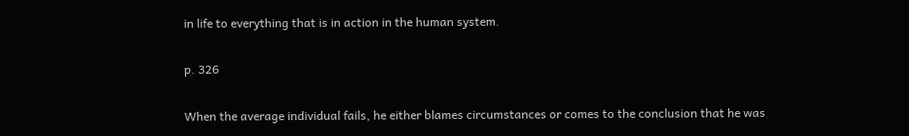in life to everything that is in action in the human system.

p. 326

When the average individual fails, he either blames circumstances or comes to the conclusion that he was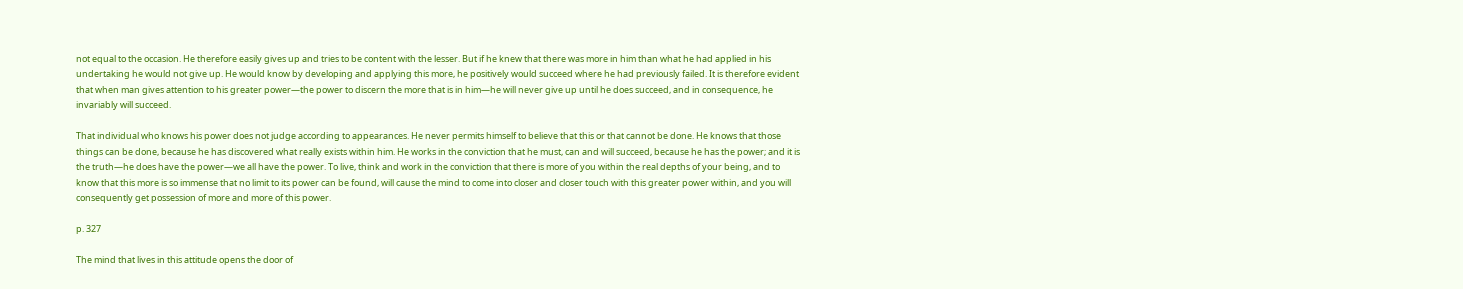not equal to the occasion. He therefore easily gives up and tries to be content with the lesser. But if he knew that there was more in him than what he had applied in his undertaking he would not give up. He would know by developing and applying this more, he positively would succeed where he had previously failed. It is therefore evident that when man gives attention to his greater power—the power to discern the more that is in him—he will never give up until he does succeed, and in consequence, he invariably will succeed.

That individual who knows his power does not judge according to appearances. He never permits himself to believe that this or that cannot be done. He knows that those things can be done, because he has discovered what really exists within him. He works in the conviction that he must, can and will succeed, because he has the power; and it is the truth—he does have the power—we all have the power. To live, think and work in the conviction that there is more of you within the real depths of your being, and to know that this more is so immense that no limit to its power can be found, will cause the mind to come into closer and closer touch with this greater power within, and you will consequently get possession of more and more of this power.

p. 327

The mind that lives in this attitude opens the door of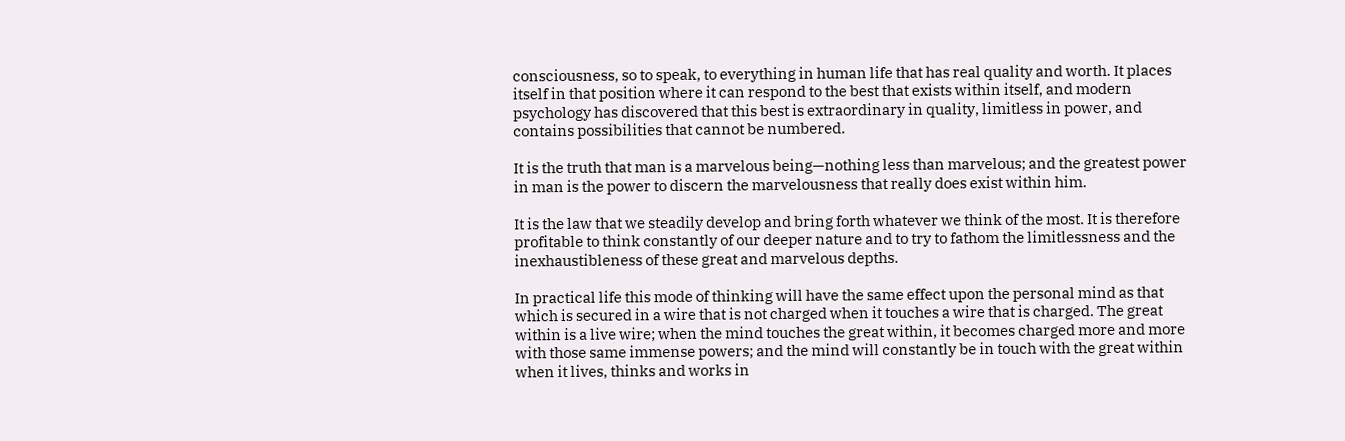consciousness, so to speak, to everything in human life that has real quality and worth. It places itself in that position where it can respond to the best that exists within itself, and modern psychology has discovered that this best is extraordinary in quality, limitless in power, and contains possibilities that cannot be numbered.

It is the truth that man is a marvelous being—nothing less than marvelous; and the greatest power in man is the power to discern the marvelousness that really does exist within him.

It is the law that we steadily develop and bring forth whatever we think of the most. It is therefore profitable to think constantly of our deeper nature and to try to fathom the limitlessness and the inexhaustibleness of these great and marvelous depths.

In practical life this mode of thinking will have the same effect upon the personal mind as that which is secured in a wire that is not charged when it touches a wire that is charged. The great within is a live wire; when the mind touches the great within, it becomes charged more and more with those same immense powers; and the mind will constantly be in touch with the great within when it lives, thinks and works in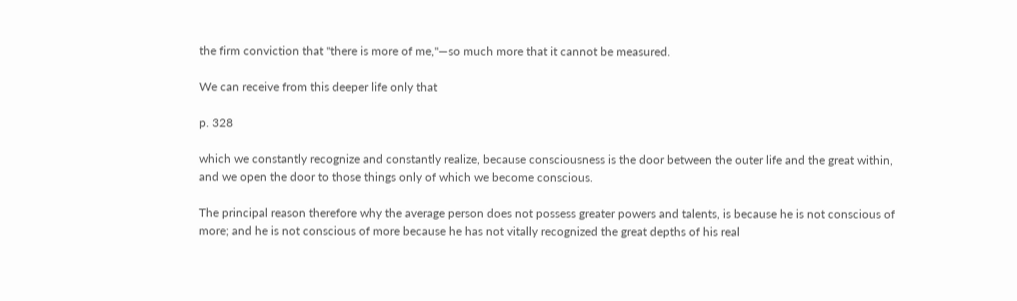the firm conviction that "there is more of me,"—so much more that it cannot be measured.

We can receive from this deeper life only that

p. 328

which we constantly recognize and constantly realize, because consciousness is the door between the outer life and the great within, and we open the door to those things only of which we become conscious.

The principal reason therefore why the average person does not possess greater powers and talents, is because he is not conscious of more; and he is not conscious of more because he has not vitally recognized the great depths of his real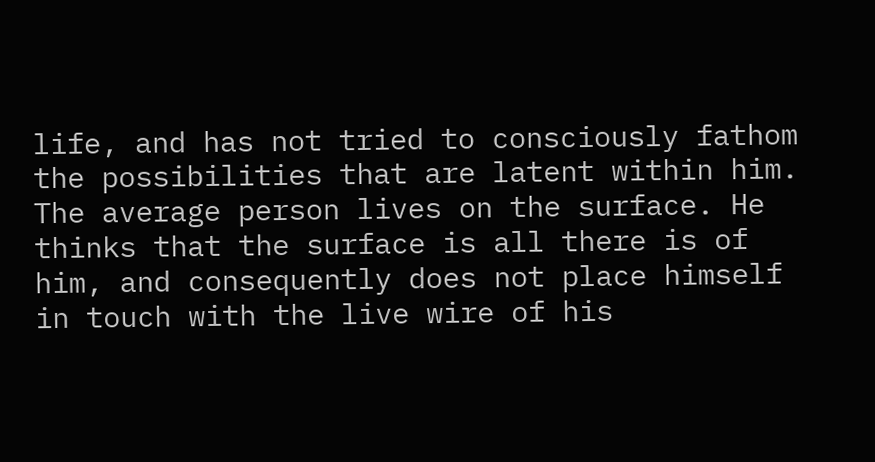life, and has not tried to consciously fathom the possibilities that are latent within him. The average person lives on the surface. He thinks that the surface is all there is of him, and consequently does not place himself in touch with the live wire of his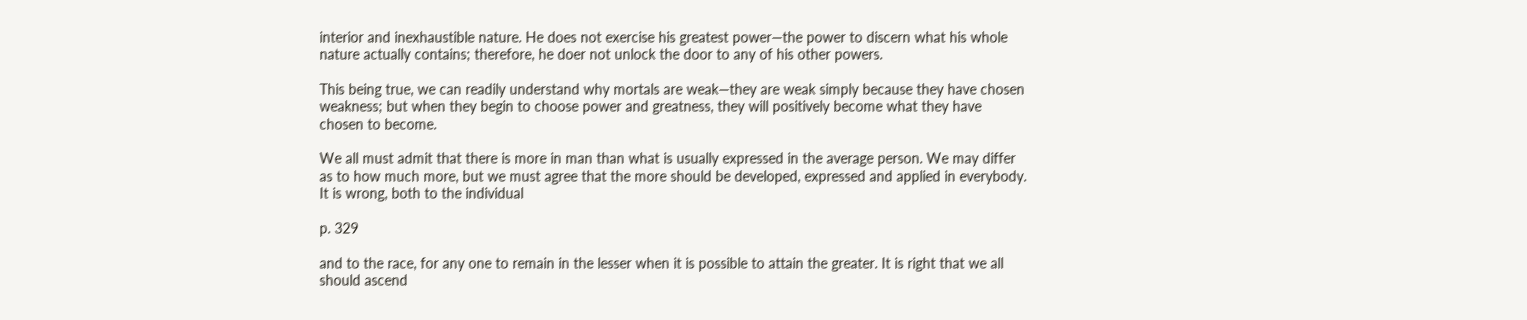interior and inexhaustible nature. He does not exercise his greatest power—the power to discern what his whole nature actually contains; therefore, he doer not unlock the door to any of his other powers.

This being true, we can readily understand why mortals are weak—they are weak simply because they have chosen weakness; but when they begin to choose power and greatness, they will positively become what they have chosen to become.

We all must admit that there is more in man than what is usually expressed in the average person. We may differ as to how much more, but we must agree that the more should be developed, expressed and applied in everybody. It is wrong, both to the individual

p. 329

and to the race, for any one to remain in the lesser when it is possible to attain the greater. It is right that we all should ascend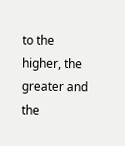to the higher, the greater and the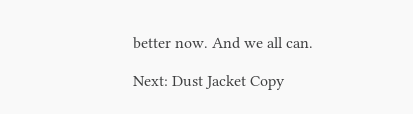better now. And we all can.

Next: Dust Jacket Copy